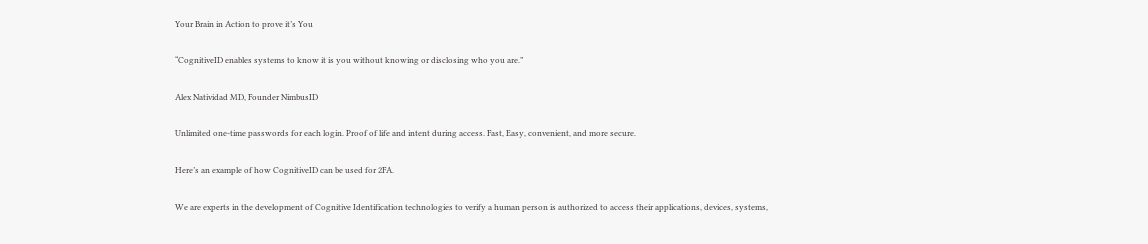Your Brain in Action to prove it’s You

“CognitiveID enables systems to know it is you without knowing or disclosing who you are.”

Alex Natividad MD, Founder NimbusID

Unlimited one-time passwords for each login. Proof of life and intent during access. Fast, Easy, convenient, and more secure.

Here’s an example of how CognitiveID can be used for 2FA.

We are experts in the development of Cognitive Identification technologies to verify a human person is authorized to access their applications, devices, systems,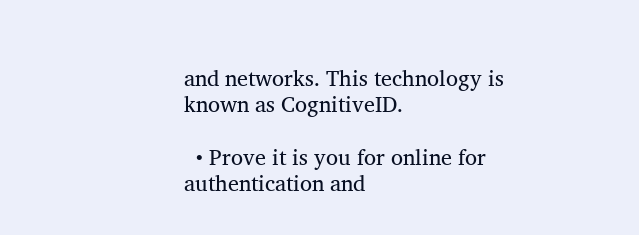and networks. This technology is known as CognitiveID.

  • Prove it is you for online for authentication and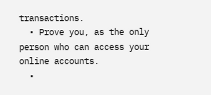transactions.
  • Prove you, as the only person who can access your online accounts.
  •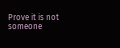Prove it is not someone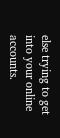else trying to get into your online accounts.